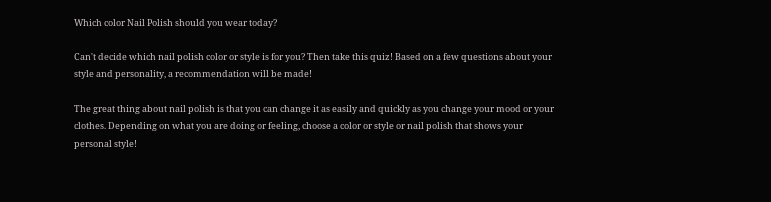Which color Nail Polish should you wear today?

Can't decide which nail polish color or style is for you? Then take this quiz! Based on a few questions about your style and personality, a recommendation will be made!

The great thing about nail polish is that you can change it as easily and quickly as you change your mood or your clothes. Depending on what you are doing or feeling, choose a color or style or nail polish that shows your personal style!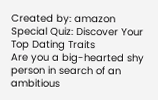Created by: amazon
Special Quiz: Discover Your Top Dating Traits
Are you a big-hearted shy person in search of an ambitious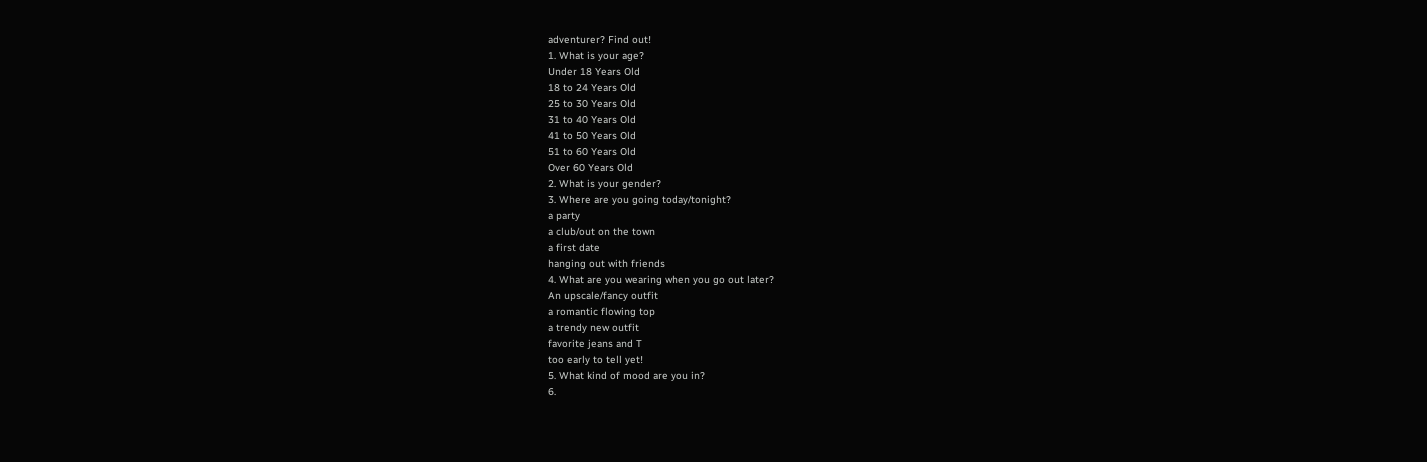adventurer? Find out!
1. What is your age?
Under 18 Years Old
18 to 24 Years Old
25 to 30 Years Old
31 to 40 Years Old
41 to 50 Years Old
51 to 60 Years Old
Over 60 Years Old
2. What is your gender?
3. Where are you going today/tonight?
a party
a club/out on the town
a first date
hanging out with friends
4. What are you wearing when you go out later?
An upscale/fancy outfit
a romantic flowing top
a trendy new outfit
favorite jeans and T
too early to tell yet!
5. What kind of mood are you in?
6.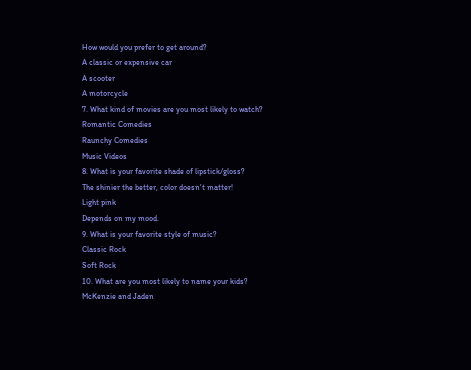How would you prefer to get around?
A classic or expensive car
A scooter
A motorcycle
7. What kind of movies are you most likely to watch?
Romantic Comedies
Raunchy Comedies
Music Videos
8. What is your favorite shade of lipstick/gloss?
The shinier the better, color doesn't matter!
Light pink
Depends on my mood.
9. What is your favorite style of music?
Classic Rock
Soft Rock
10. What are you most likely to name your kids?
McKenzie and Jaden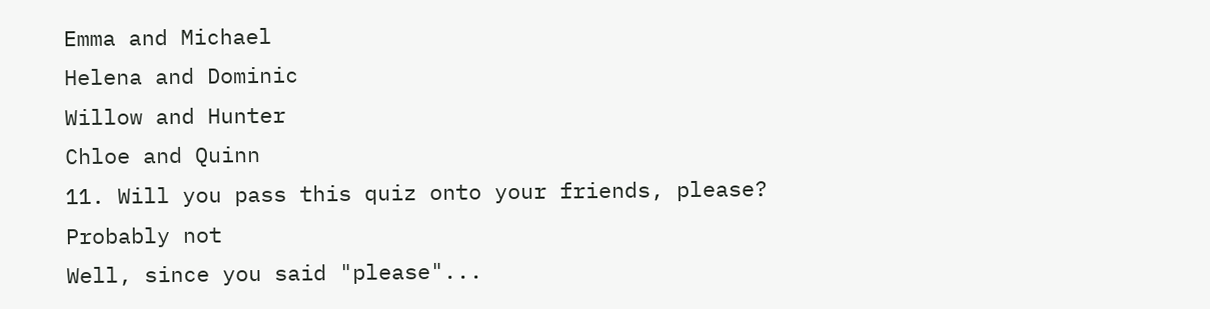Emma and Michael
Helena and Dominic
Willow and Hunter
Chloe and Quinn
11. Will you pass this quiz onto your friends, please?
Probably not
Well, since you said "please"...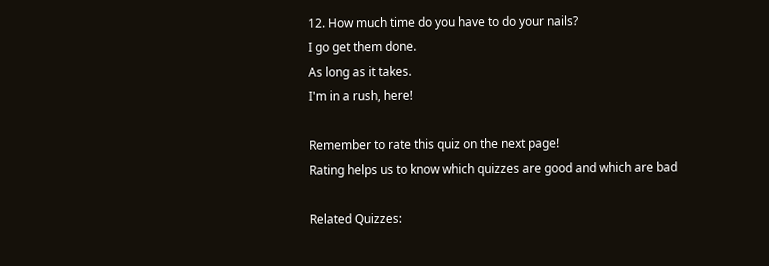12. How much time do you have to do your nails?
I go get them done.
As long as it takes.
I'm in a rush, here!

Remember to rate this quiz on the next page!
Rating helps us to know which quizzes are good and which are bad

Related Quizzes: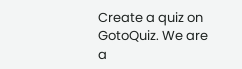Create a quiz on GotoQuiz. We are a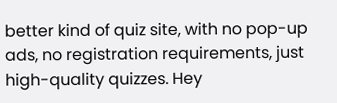better kind of quiz site, with no pop-up ads, no registration requirements, just high-quality quizzes. Hey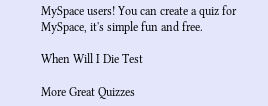MySpace users! You can create a quiz for MySpace, it's simple fun and free.

When Will I Die Test

More Great Quizzes